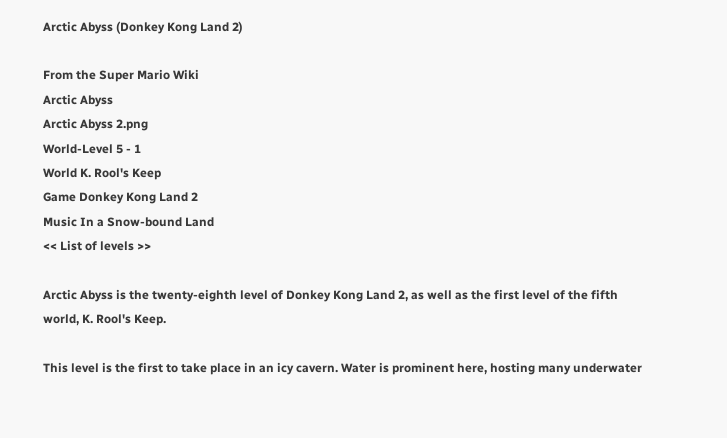Arctic Abyss (Donkey Kong Land 2)

From the Super Mario Wiki
Arctic Abyss
Arctic Abyss 2.png
World-Level 5 - 1
World K. Rool's Keep
Game Donkey Kong Land 2
Music In a Snow-bound Land
<< List of levels >>

Arctic Abyss is the twenty-eighth level of Donkey Kong Land 2, as well as the first level of the fifth world, K. Rool's Keep.

This level is the first to take place in an icy cavern. Water is prominent here, hosting many underwater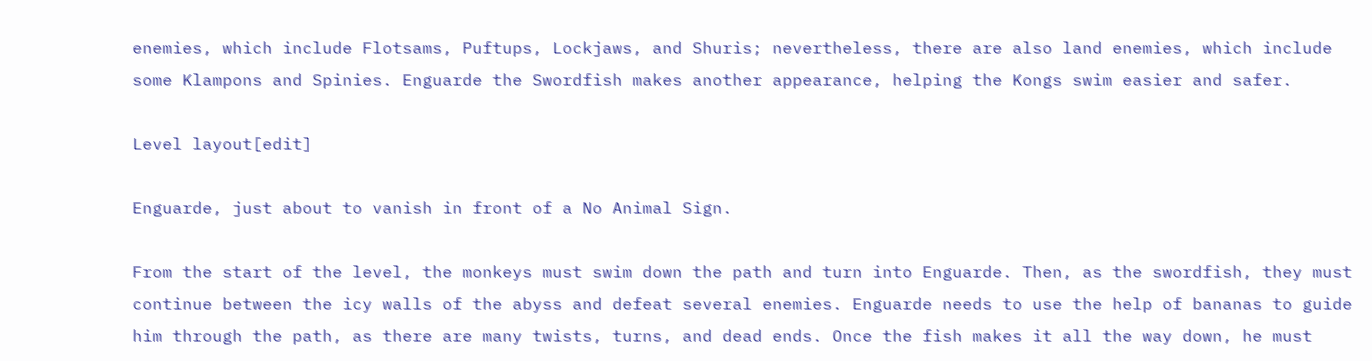enemies, which include Flotsams, Puftups, Lockjaws, and Shuris; nevertheless, there are also land enemies, which include some Klampons and Spinies. Enguarde the Swordfish makes another appearance, helping the Kongs swim easier and safer.

Level layout[edit]

Enguarde, just about to vanish in front of a No Animal Sign.

From the start of the level, the monkeys must swim down the path and turn into Enguarde. Then, as the swordfish, they must continue between the icy walls of the abyss and defeat several enemies. Enguarde needs to use the help of bananas to guide him through the path, as there are many twists, turns, and dead ends. Once the fish makes it all the way down, he must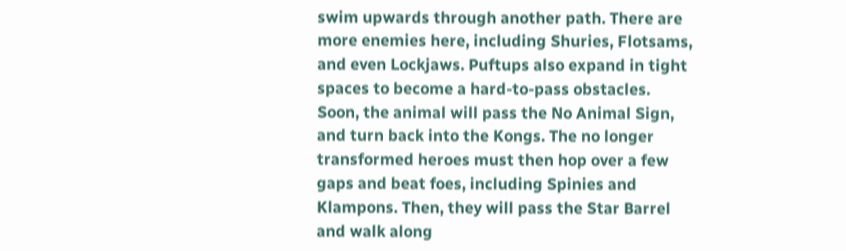swim upwards through another path. There are more enemies here, including Shuries, Flotsams, and even Lockjaws. Puftups also expand in tight spaces to become a hard-to-pass obstacles. Soon, the animal will pass the No Animal Sign, and turn back into the Kongs. The no longer transformed heroes must then hop over a few gaps and beat foes, including Spinies and Klampons. Then, they will pass the Star Barrel and walk along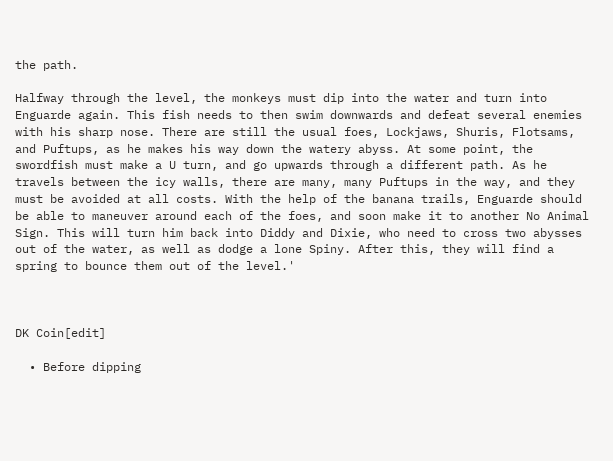the path.

Halfway through the level, the monkeys must dip into the water and turn into Enguarde again. This fish needs to then swim downwards and defeat several enemies with his sharp nose. There are still the usual foes, Lockjaws, Shuris, Flotsams, and Puftups, as he makes his way down the watery abyss. At some point, the swordfish must make a U turn, and go upwards through a different path. As he travels between the icy walls, there are many, many Puftups in the way, and they must be avoided at all costs. With the help of the banana trails, Enguarde should be able to maneuver around each of the foes, and soon make it to another No Animal Sign. This will turn him back into Diddy and Dixie, who need to cross two abysses out of the water, as well as dodge a lone Spiny. After this, they will find a spring to bounce them out of the level.'



DK Coin[edit]

  • Before dipping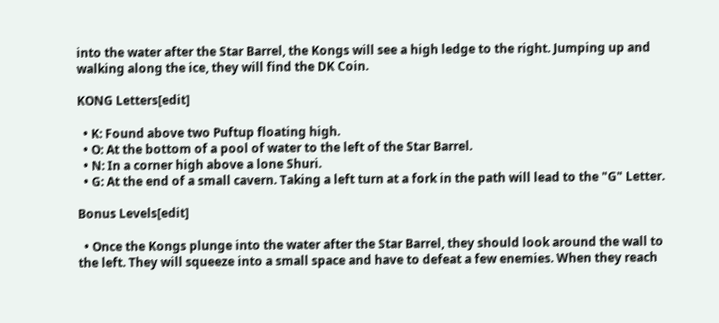into the water after the Star Barrel, the Kongs will see a high ledge to the right. Jumping up and walking along the ice, they will find the DK Coin.

KONG Letters[edit]

  • K: Found above two Puftup floating high.
  • O: At the bottom of a pool of water to the left of the Star Barrel.
  • N: In a corner high above a lone Shuri.
  • G: At the end of a small cavern. Taking a left turn at a fork in the path will lead to the "G" Letter.

Bonus Levels[edit]

  • Once the Kongs plunge into the water after the Star Barrel, they should look around the wall to the left. They will squeeze into a small space and have to defeat a few enemies. When they reach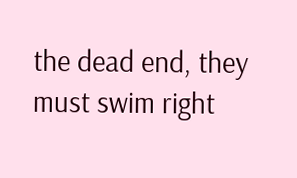the dead end, they must swim right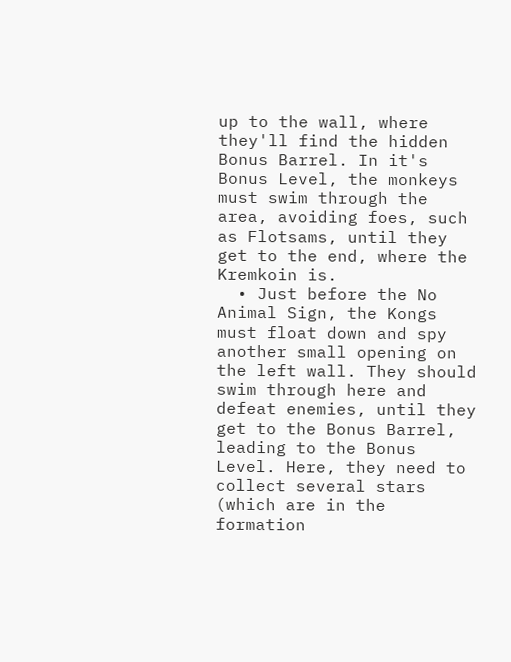up to the wall, where they'll find the hidden Bonus Barrel. In it's Bonus Level, the monkeys must swim through the area, avoiding foes, such as Flotsams, until they get to the end, where the Kremkoin is.
  • Just before the No Animal Sign, the Kongs must float down and spy another small opening on the left wall. They should swim through here and defeat enemies, until they get to the Bonus Barrel, leading to the Bonus Level. Here, they need to collect several stars (which are in the formation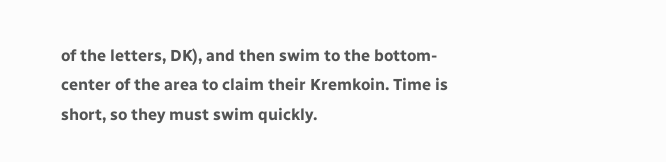of the letters, DK), and then swim to the bottom-center of the area to claim their Kremkoin. Time is short, so they must swim quickly.